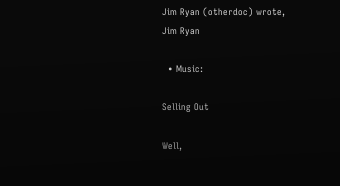Jim Ryan (otherdoc) wrote,
Jim Ryan

  • Music:

Selling Out

Well,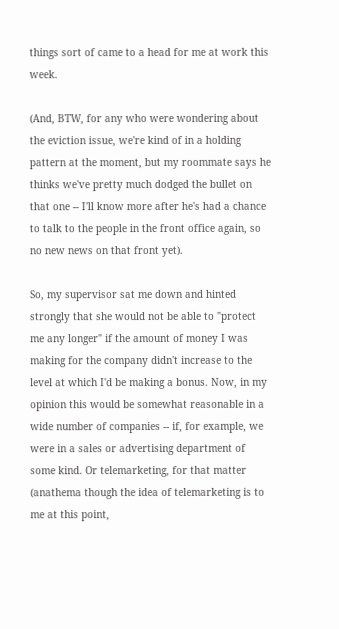things sort of came to a head for me at work this week.

(And, BTW, for any who were wondering about the eviction issue, we're kind of in a holding pattern at the moment, but my roommate says he thinks we've pretty much dodged the bullet on that one -- I'll know more after he's had a chance to talk to the people in the front office again, so no new news on that front yet).

So, my supervisor sat me down and hinted strongly that she would not be able to "protect me any longer" if the amount of money I was making for the company didn't increase to the level at which I'd be making a bonus. Now, in my opinion this would be somewhat reasonable in a wide number of companies -- if, for example, we were in a sales or advertising department of some kind. Or telemarketing, for that matter (anathema though the idea of telemarketing is to me at this point,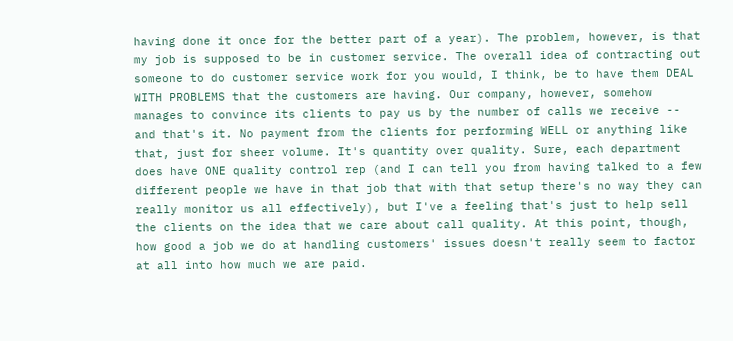having done it once for the better part of a year). The problem, however, is that my job is supposed to be in customer service. The overall idea of contracting out someone to do customer service work for you would, I think, be to have them DEAL WITH PROBLEMS that the customers are having. Our company, however, somehow manages to convince its clients to pay us by the number of calls we receive -- and that's it. No payment from the clients for performing WELL or anything like that, just for sheer volume. It's quantity over quality. Sure, each department does have ONE quality control rep (and I can tell you from having talked to a few different people we have in that job that with that setup there's no way they can really monitor us all effectively), but I've a feeling that's just to help sell the clients on the idea that we care about call quality. At this point, though, how good a job we do at handling customers' issues doesn't really seem to factor at all into how much we are paid.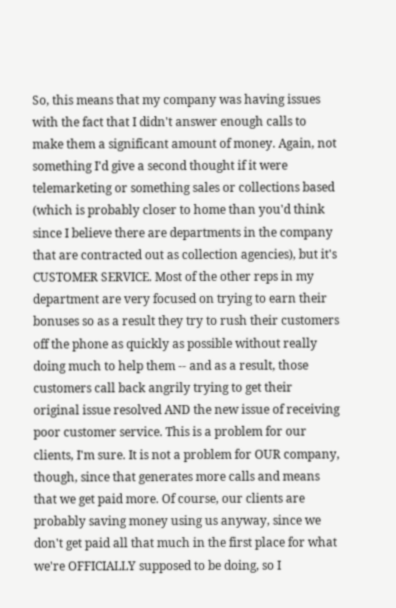So, this means that my company was having issues with the fact that I didn't answer enough calls to make them a significant amount of money. Again, not something I'd give a second thought if it were telemarketing or something sales or collections based (which is probably closer to home than you'd think since I believe there are departments in the company that are contracted out as collection agencies), but it's CUSTOMER SERVICE. Most of the other reps in my department are very focused on trying to earn their bonuses so as a result they try to rush their customers off the phone as quickly as possible without really doing much to help them -- and as a result, those customers call back angrily trying to get their original issue resolved AND the new issue of receiving poor customer service. This is a problem for our clients, I'm sure. It is not a problem for OUR company, though, since that generates more calls and means that we get paid more. Of course, our clients are probably saving money using us anyway, since we don't get paid all that much in the first place for what we're OFFICIALLY supposed to be doing, so I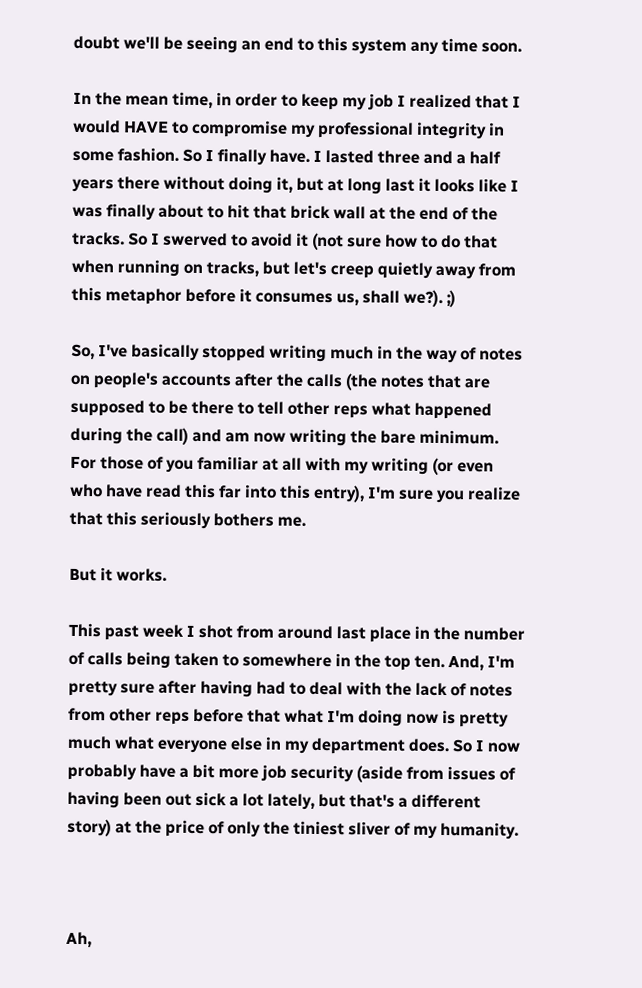doubt we'll be seeing an end to this system any time soon.

In the mean time, in order to keep my job I realized that I would HAVE to compromise my professional integrity in some fashion. So I finally have. I lasted three and a half years there without doing it, but at long last it looks like I was finally about to hit that brick wall at the end of the tracks. So I swerved to avoid it (not sure how to do that when running on tracks, but let's creep quietly away from this metaphor before it consumes us, shall we?). ;)

So, I've basically stopped writing much in the way of notes on people's accounts after the calls (the notes that are supposed to be there to tell other reps what happened during the call) and am now writing the bare minimum. For those of you familiar at all with my writing (or even who have read this far into this entry), I'm sure you realize that this seriously bothers me.

But it works.

This past week I shot from around last place in the number of calls being taken to somewhere in the top ten. And, I'm pretty sure after having had to deal with the lack of notes from other reps before that what I'm doing now is pretty much what everyone else in my department does. So I now probably have a bit more job security (aside from issues of having been out sick a lot lately, but that's a different story) at the price of only the tiniest sliver of my humanity.



Ah,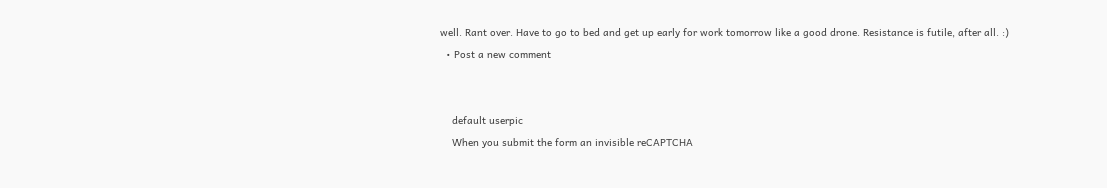well. Rant over. Have to go to bed and get up early for work tomorrow like a good drone. Resistance is futile, after all. :)
  • Post a new comment


    default userpic
    When you submit the form an invisible reCAPTCHA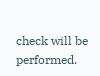check will be performed.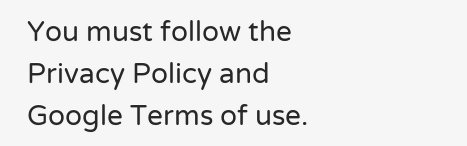You must follow the Privacy Policy and Google Terms of use.